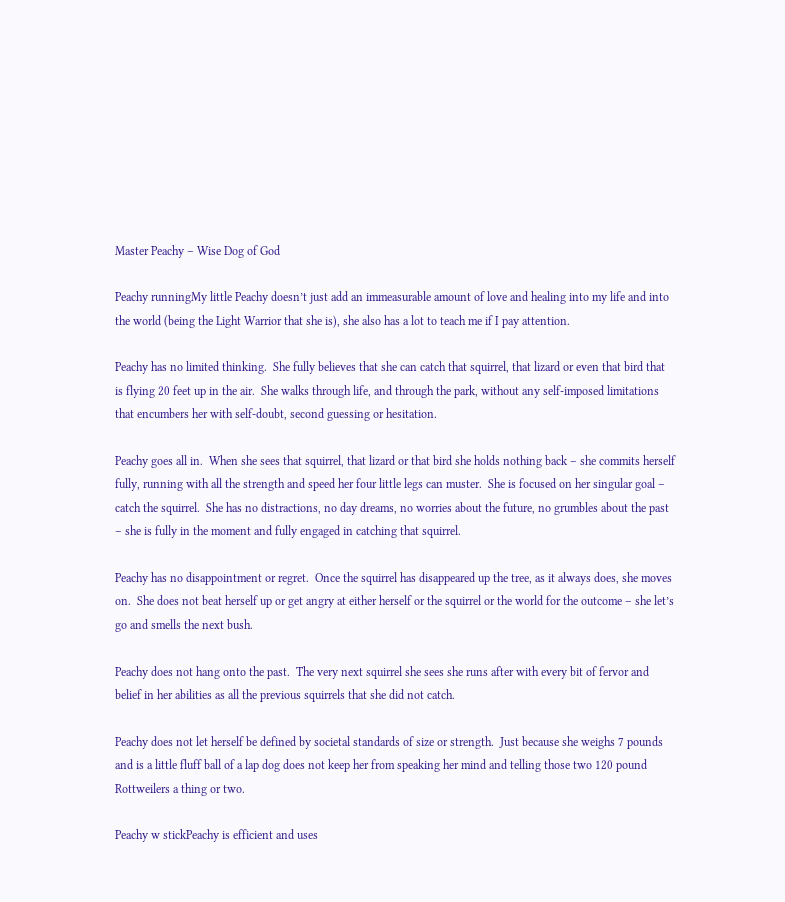Master Peachy – Wise Dog of God

Peachy runningMy little Peachy doesn’t just add an immeasurable amount of love and healing into my life and into the world (being the Light Warrior that she is), she also has a lot to teach me if I pay attention.

Peachy has no limited thinking.  She fully believes that she can catch that squirrel, that lizard or even that bird that is flying 20 feet up in the air.  She walks through life, and through the park, without any self-imposed limitations that encumbers her with self-doubt, second guessing or hesitation.

Peachy goes all in.  When she sees that squirrel, that lizard or that bird she holds nothing back – she commits herself fully, running with all the strength and speed her four little legs can muster.  She is focused on her singular goal – catch the squirrel.  She has no distractions, no day dreams, no worries about the future, no grumbles about the past – she is fully in the moment and fully engaged in catching that squirrel.

Peachy has no disappointment or regret.  Once the squirrel has disappeared up the tree, as it always does, she moves on.  She does not beat herself up or get angry at either herself or the squirrel or the world for the outcome – she let’s go and smells the next bush.

Peachy does not hang onto the past.  The very next squirrel she sees she runs after with every bit of fervor and belief in her abilities as all the previous squirrels that she did not catch.

Peachy does not let herself be defined by societal standards of size or strength.  Just because she weighs 7 pounds and is a little fluff ball of a lap dog does not keep her from speaking her mind and telling those two 120 pound Rottweilers a thing or two.

Peachy w stickPeachy is efficient and uses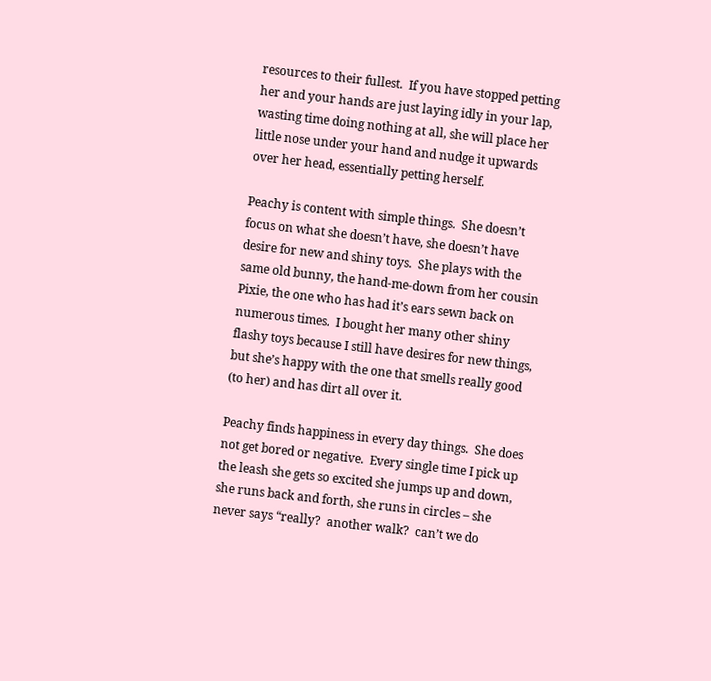resources to their fullest.  If you have stopped petting her and your hands are just laying idly in your lap, wasting time doing nothing at all, she will place her little nose under your hand and nudge it upwards over her head, essentially petting herself.

Peachy is content with simple things.  She doesn’t focus on what she doesn’t have, she doesn’t have desire for new and shiny toys.  She plays with the same old bunny, the hand-me-down from her cousin Pixie, the one who has had it’s ears sewn back on numerous times.  I bought her many other shiny flashy toys because I still have desires for new things, but she’s happy with the one that smells really good (to her) and has dirt all over it.

Peachy finds happiness in every day things.  She does not get bored or negative.  Every single time I pick up the leash she gets so excited she jumps up and down, she runs back and forth, she runs in circles – she never says “really?  another walk?  can’t we do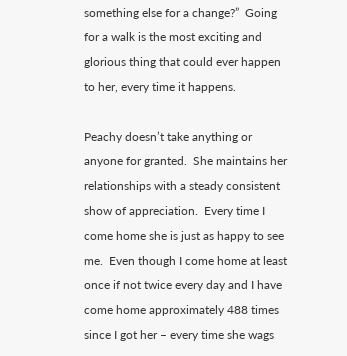something else for a change?”  Going for a walk is the most exciting and glorious thing that could ever happen to her, every time it happens.

Peachy doesn’t take anything or anyone for granted.  She maintains her relationships with a steady consistent show of appreciation.  Every time I come home she is just as happy to see me.  Even though I come home at least once if not twice every day and I have come home approximately 488 times since I got her – every time she wags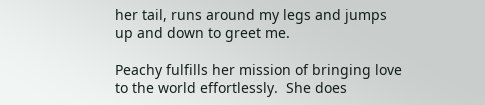her tail, runs around my legs and jumps up and down to greet me.

Peachy fulfills her mission of bringing love to the world effortlessly.  She does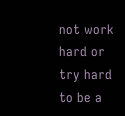not work hard or try hard to be a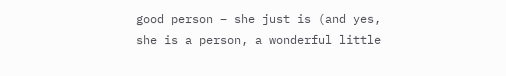good person – she just is (and yes, she is a person, a wonderful little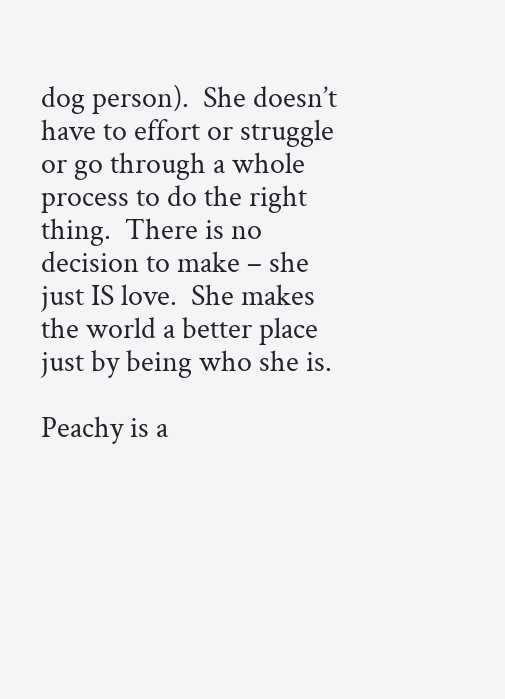dog person).  She doesn’t have to effort or struggle or go through a whole process to do the right thing.  There is no decision to make – she just IS love.  She makes the world a better place just by being who she is.

Peachy is a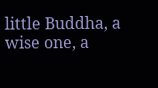little Buddha, a wise one, a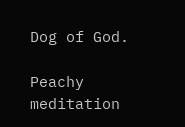Dog of God.

Peachy meditation